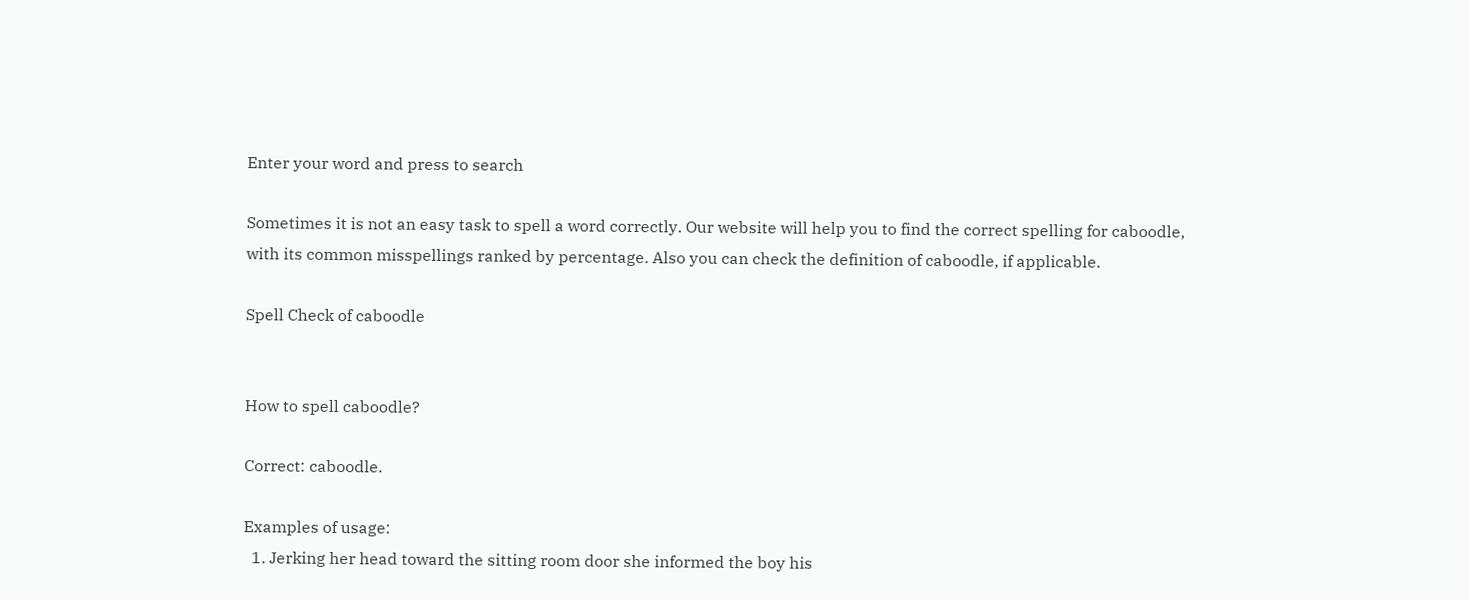Enter your word and press to search

Sometimes it is not an easy task to spell a word correctly. Our website will help you to find the correct spelling for caboodle, with its common misspellings ranked by percentage. Also you can check the definition of caboodle, if applicable.

Spell Check of caboodle


How to spell caboodle?

Correct: caboodle.

Examples of usage:
  1. Jerking her head toward the sitting room door she informed the boy his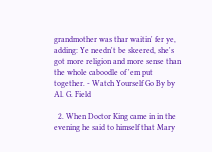grandmother was thar waitin' fer ye, adding: Ye needn't be skeered, she's got more religion and more sense than the whole caboodle of 'em put together. - Watch Yourself Go By by Al. G. Field

  2. When Doctor King came in in the evening he said to himself that Mary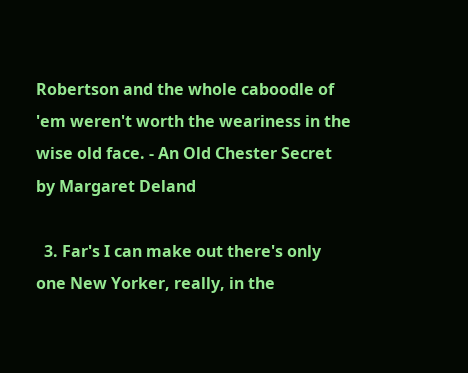Robertson and the whole caboodle of 'em weren't worth the weariness in the wise old face. - An Old Chester Secret by Margaret Deland

  3. Far's I can make out there's only one New Yorker, really, in the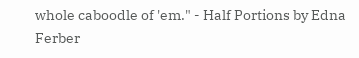whole caboodle of 'em." - Half Portions by Edna Ferber